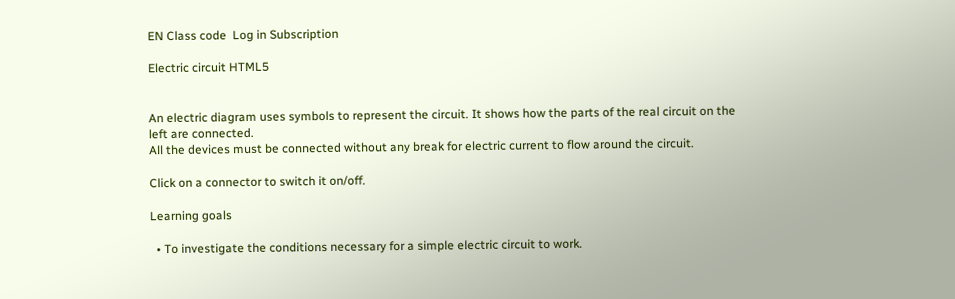EN Class code  Log in Subscription

Electric circuit HTML5


An electric diagram uses symbols to represent the circuit. It shows how the parts of the real circuit on the left are connected.
All the devices must be connected without any break for electric current to flow around the circuit.

Click on a connector to switch it on/off.

Learning goals

  • To investigate the conditions necessary for a simple electric circuit to work.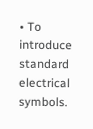• To introduce standard electrical symbols.